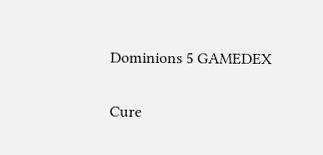Dominions 5 GAMEDEX

Cure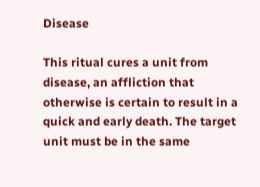Disease

This ritual cures a unit from disease, an affliction that otherwise is certain to result in a quick and early death. The target unit must be in the same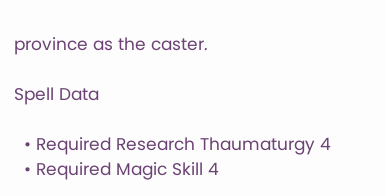province as the caster.

Spell Data

  • Required Research Thaumaturgy 4
  • Required Magic Skill 4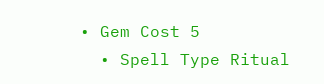• Gem Cost 5
  • Spell Type Ritual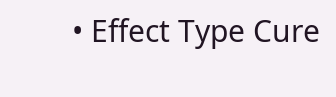• Effect Type Cure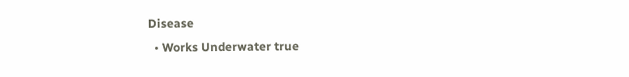Disease
  • Works Underwater true